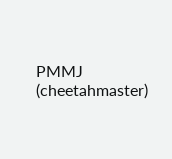PMMJ (cheetahmaster)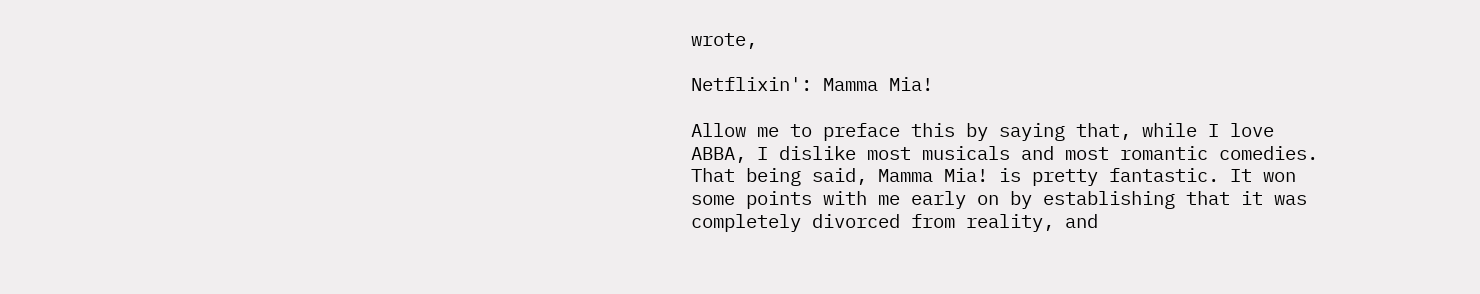wrote,

Netflixin': Mamma Mia!

Allow me to preface this by saying that, while I love ABBA, I dislike most musicals and most romantic comedies. That being said, Mamma Mia! is pretty fantastic. It won some points with me early on by establishing that it was completely divorced from reality, and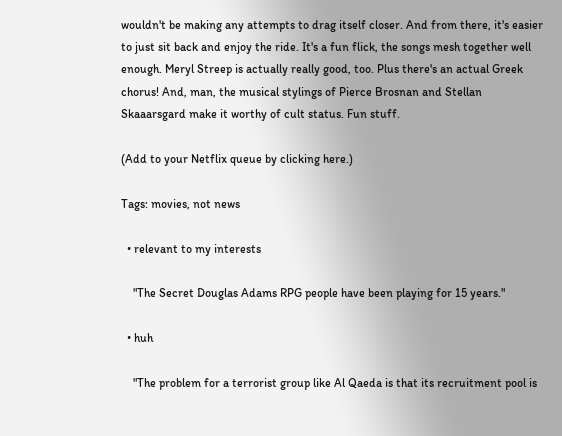wouldn't be making any attempts to drag itself closer. And from there, it's easier to just sit back and enjoy the ride. It's a fun flick, the songs mesh together well enough. Meryl Streep is actually really good, too. Plus there's an actual Greek chorus! And, man, the musical stylings of Pierce Brosnan and Stellan Skaaarsgard make it worthy of cult status. Fun stuff.

(Add to your Netflix queue by clicking here.)

Tags: movies, not news

  • relevant to my interests

    "The Secret Douglas Adams RPG people have been playing for 15 years."

  • huh

    "The problem for a terrorist group like Al Qaeda is that its recruitment pool is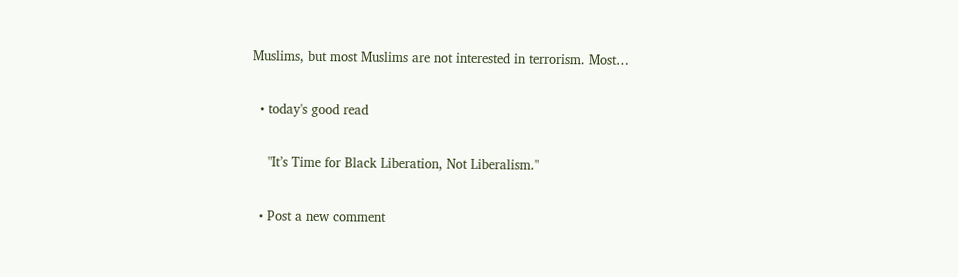Muslims, but most Muslims are not interested in terrorism. Most…

  • today's good read

    "It’s Time for Black Liberation, Not Liberalism."

  • Post a new comment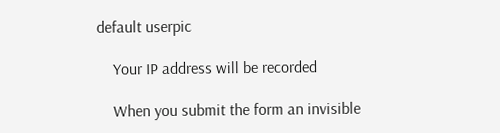default userpic

    Your IP address will be recorded

    When you submit the form an invisible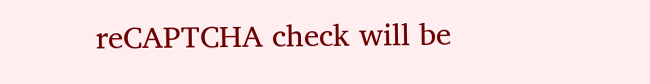reCAPTCHA check will be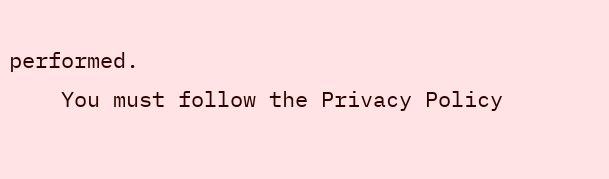performed.
    You must follow the Privacy Policy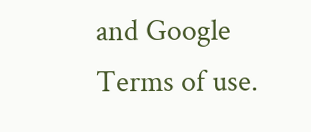and Google Terms of use.